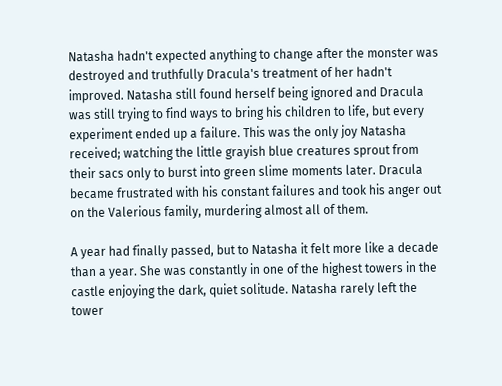Natasha hadn't expected anything to change after the monster was destroyed and truthfully Dracula's treatment of her hadn't improved. Natasha still found herself being ignored and Dracula was still trying to find ways to bring his children to life, but every experiment ended up a failure. This was the only joy Natasha received; watching the little grayish blue creatures sprout from their sacs only to burst into green slime moments later. Dracula became frustrated with his constant failures and took his anger out on the Valerious family, murdering almost all of them.

A year had finally passed, but to Natasha it felt more like a decade than a year. She was constantly in one of the highest towers in the castle enjoying the dark, quiet solitude. Natasha rarely left the tower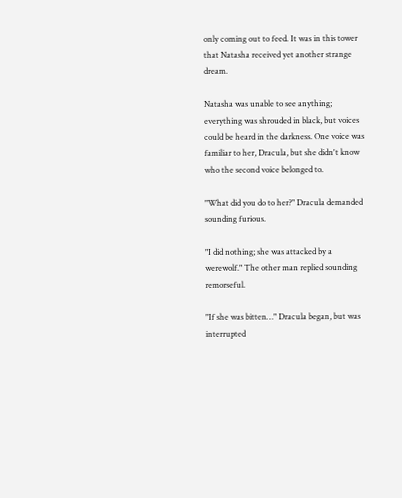only coming out to feed. It was in this tower that Natasha received yet another strange dream.

Natasha was unable to see anything; everything was shrouded in black, but voices could be heard in the darkness. One voice was familiar to her, Dracula, but she didn't know who the second voice belonged to.

"What did you do to her?" Dracula demanded sounding furious.

"I did nothing; she was attacked by a werewolf." The other man replied sounding remorseful.

"If she was bitten…" Dracula began, but was interrupted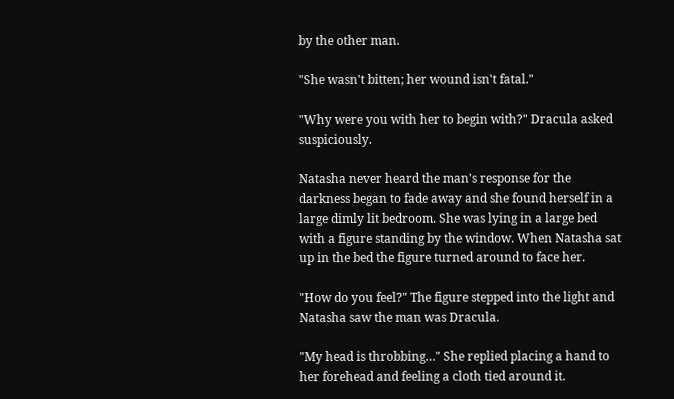by the other man.

"She wasn't bitten; her wound isn't fatal."

"Why were you with her to begin with?" Dracula asked suspiciously.

Natasha never heard the man's response for the darkness began to fade away and she found herself in a large dimly lit bedroom. She was lying in a large bed with a figure standing by the window. When Natasha sat up in the bed the figure turned around to face her.

"How do you feel?" The figure stepped into the light and Natasha saw the man was Dracula.

"My head is throbbing…" She replied placing a hand to her forehead and feeling a cloth tied around it.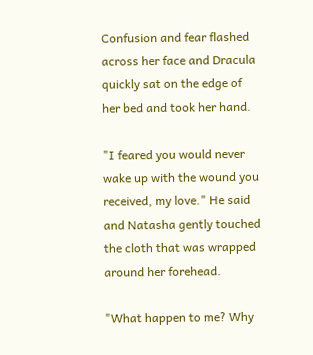Confusion and fear flashed across her face and Dracula quickly sat on the edge of her bed and took her hand.

"I feared you would never wake up with the wound you received, my love." He said and Natasha gently touched the cloth that was wrapped around her forehead.

"What happen to me? Why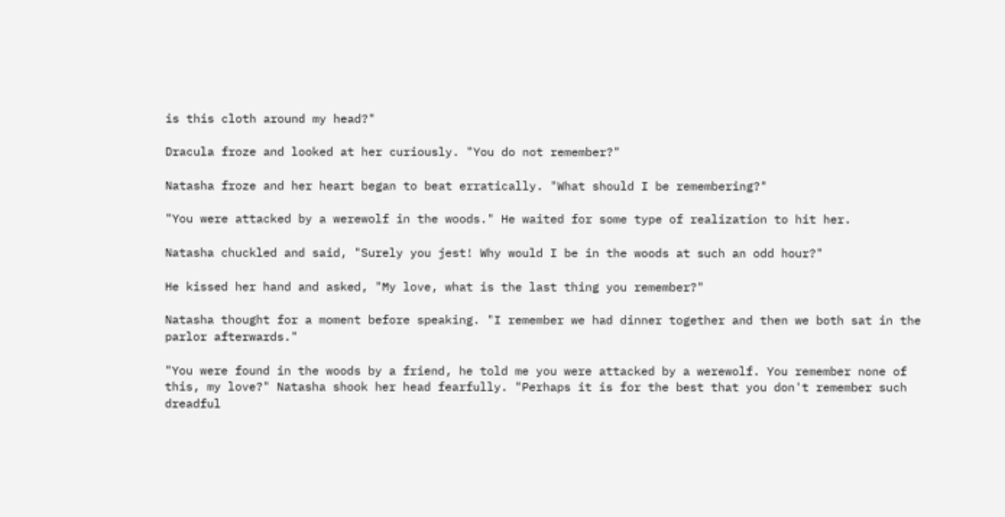is this cloth around my head?"

Dracula froze and looked at her curiously. "You do not remember?"

Natasha froze and her heart began to beat erratically. "What should I be remembering?"

"You were attacked by a werewolf in the woods." He waited for some type of realization to hit her.

Natasha chuckled and said, "Surely you jest! Why would I be in the woods at such an odd hour?"

He kissed her hand and asked, "My love, what is the last thing you remember?"

Natasha thought for a moment before speaking. "I remember we had dinner together and then we both sat in the parlor afterwards."

"You were found in the woods by a friend, he told me you were attacked by a werewolf. You remember none of this, my love?" Natasha shook her head fearfully. "Perhaps it is for the best that you don't remember such dreadful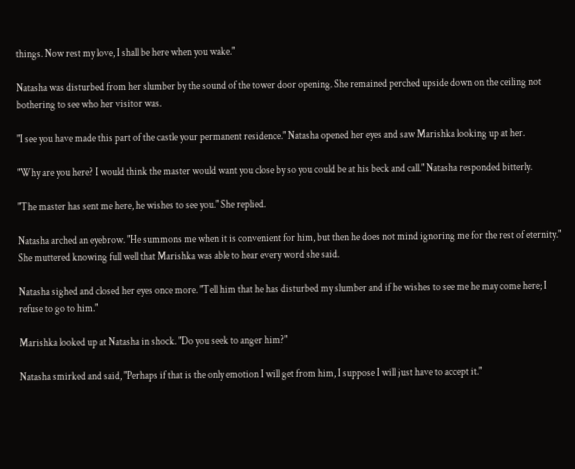things. Now rest my love, I shall be here when you wake."

Natasha was disturbed from her slumber by the sound of the tower door opening. She remained perched upside down on the ceiling not bothering to see who her visitor was.

"I see you have made this part of the castle your permanent residence." Natasha opened her eyes and saw Marishka looking up at her.

"Why are you here? I would think the master would want you close by so you could be at his beck and call." Natasha responded bitterly.

"The master has sent me here, he wishes to see you." She replied.

Natasha arched an eyebrow. "He summons me when it is convenient for him, but then he does not mind ignoring me for the rest of eternity." She muttered knowing full well that Marishka was able to hear every word she said.

Natasha sighed and closed her eyes once more. "Tell him that he has disturbed my slumber and if he wishes to see me he may come here; I refuse to go to him."

Marishka looked up at Natasha in shock. "Do you seek to anger him?"

Natasha smirked and said, "Perhaps if that is the only emotion I will get from him, I suppose I will just have to accept it."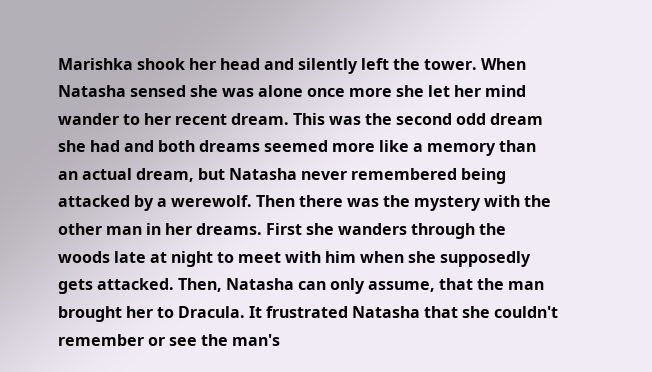Marishka shook her head and silently left the tower. When Natasha sensed she was alone once more she let her mind wander to her recent dream. This was the second odd dream she had and both dreams seemed more like a memory than an actual dream, but Natasha never remembered being attacked by a werewolf. Then there was the mystery with the other man in her dreams. First she wanders through the woods late at night to meet with him when she supposedly gets attacked. Then, Natasha can only assume, that the man brought her to Dracula. It frustrated Natasha that she couldn't remember or see the man's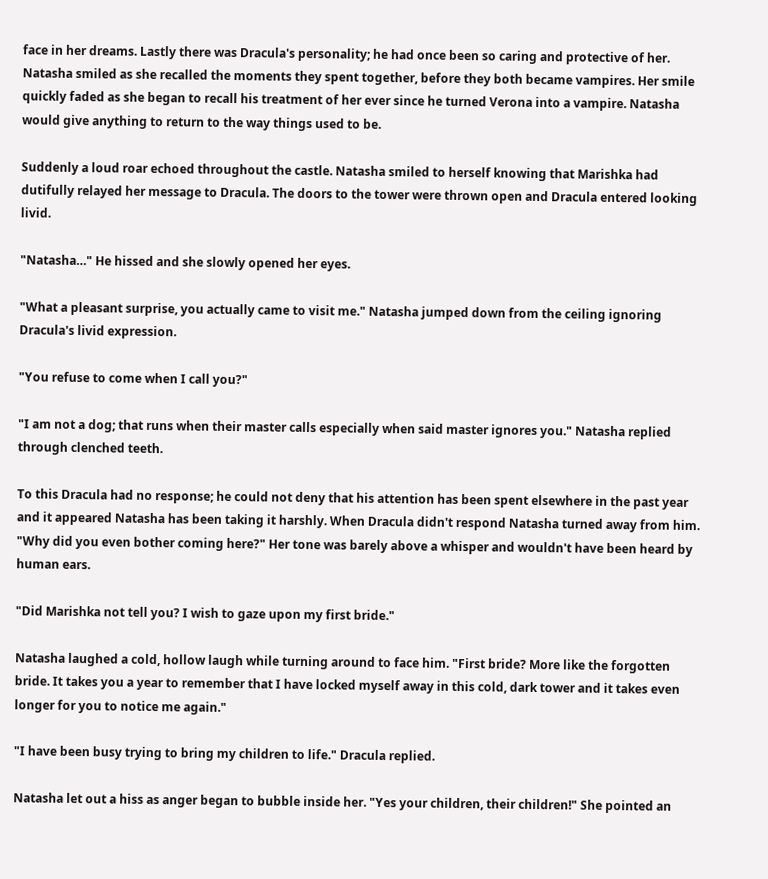face in her dreams. Lastly there was Dracula's personality; he had once been so caring and protective of her. Natasha smiled as she recalled the moments they spent together, before they both became vampires. Her smile quickly faded as she began to recall his treatment of her ever since he turned Verona into a vampire. Natasha would give anything to return to the way things used to be.

Suddenly a loud roar echoed throughout the castle. Natasha smiled to herself knowing that Marishka had dutifully relayed her message to Dracula. The doors to the tower were thrown open and Dracula entered looking livid.

"Natasha…" He hissed and she slowly opened her eyes.

"What a pleasant surprise, you actually came to visit me." Natasha jumped down from the ceiling ignoring Dracula's livid expression.

"You refuse to come when I call you?"

"I am not a dog; that runs when their master calls especially when said master ignores you." Natasha replied through clenched teeth.

To this Dracula had no response; he could not deny that his attention has been spent elsewhere in the past year and it appeared Natasha has been taking it harshly. When Dracula didn't respond Natasha turned away from him. "Why did you even bother coming here?" Her tone was barely above a whisper and wouldn't have been heard by human ears.

"Did Marishka not tell you? I wish to gaze upon my first bride."

Natasha laughed a cold, hollow laugh while turning around to face him. "First bride? More like the forgotten bride. It takes you a year to remember that I have locked myself away in this cold, dark tower and it takes even longer for you to notice me again."

"I have been busy trying to bring my children to life." Dracula replied.

Natasha let out a hiss as anger began to bubble inside her. "Yes your children, their children!" She pointed an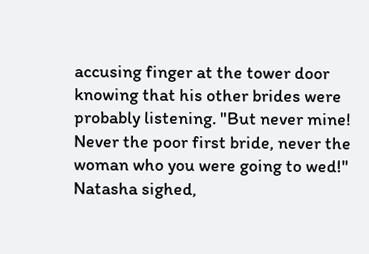accusing finger at the tower door knowing that his other brides were probably listening. "But never mine! Never the poor first bride, never the woman who you were going to wed!" Natasha sighed,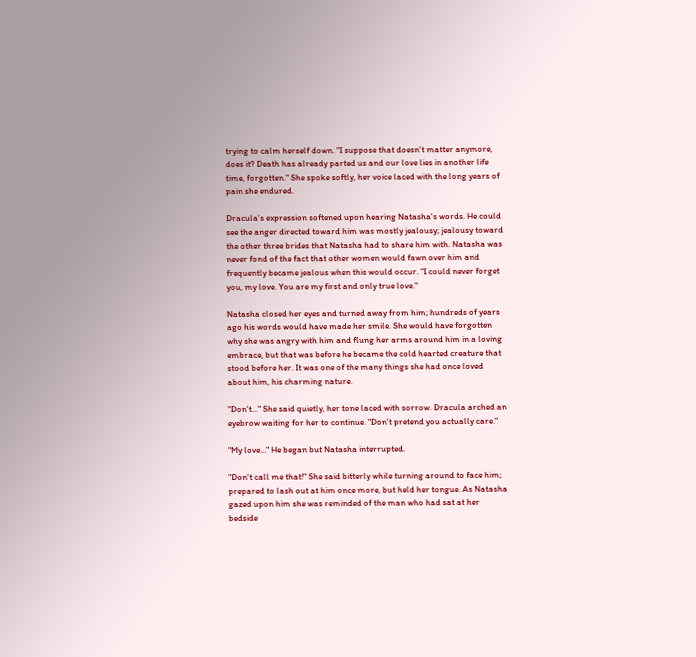trying to calm herself down. "I suppose that doesn't matter anymore, does it? Death has already parted us and our love lies in another life time, forgotten." She spoke softly, her voice laced with the long years of pain she endured.

Dracula's expression softened upon hearing Natasha's words. He could see the anger directed toward him was mostly jealousy; jealousy toward the other three brides that Natasha had to share him with. Natasha was never fond of the fact that other women would fawn over him and frequently became jealous when this would occur. "I could never forget you, my love. You are my first and only true love."

Natasha closed her eyes and turned away from him; hundreds of years ago his words would have made her smile. She would have forgotten why she was angry with him and flung her arms around him in a loving embrace, but that was before he became the cold hearted creature that stood before her. It was one of the many things she had once loved about him, his charming nature.

"Don't…" She said quietly, her tone laced with sorrow. Dracula arched an eyebrow waiting for her to continue. "Don't pretend you actually care."

"My love…" He began but Natasha interrupted.

"Don't call me that!" She said bitterly while turning around to face him; prepared to lash out at him once more, but held her tongue. As Natasha gazed upon him she was reminded of the man who had sat at her bedside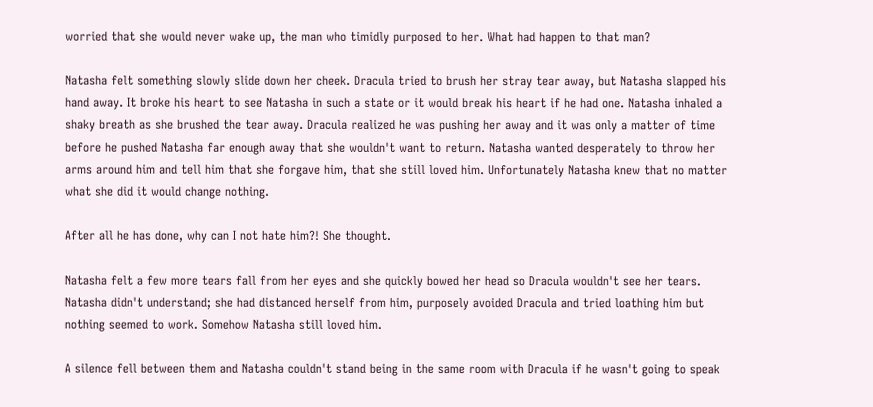worried that she would never wake up, the man who timidly purposed to her. What had happen to that man?

Natasha felt something slowly slide down her cheek. Dracula tried to brush her stray tear away, but Natasha slapped his hand away. It broke his heart to see Natasha in such a state or it would break his heart if he had one. Natasha inhaled a shaky breath as she brushed the tear away. Dracula realized he was pushing her away and it was only a matter of time before he pushed Natasha far enough away that she wouldn't want to return. Natasha wanted desperately to throw her arms around him and tell him that she forgave him, that she still loved him. Unfortunately Natasha knew that no matter what she did it would change nothing.

After all he has done, why can I not hate him?! She thought.

Natasha felt a few more tears fall from her eyes and she quickly bowed her head so Dracula wouldn't see her tears. Natasha didn't understand; she had distanced herself from him, purposely avoided Dracula and tried loathing him but nothing seemed to work. Somehow Natasha still loved him.

A silence fell between them and Natasha couldn't stand being in the same room with Dracula if he wasn't going to speak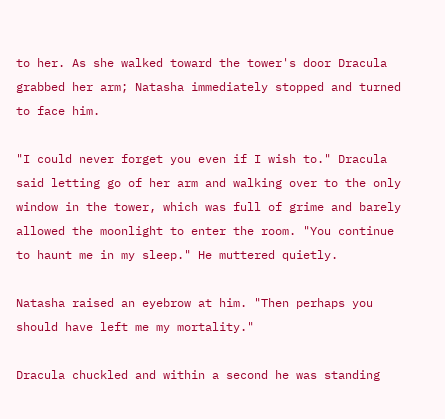to her. As she walked toward the tower's door Dracula grabbed her arm; Natasha immediately stopped and turned to face him.

"I could never forget you even if I wish to." Dracula said letting go of her arm and walking over to the only window in the tower, which was full of grime and barely allowed the moonlight to enter the room. "You continue to haunt me in my sleep." He muttered quietly.

Natasha raised an eyebrow at him. "Then perhaps you should have left me my mortality."

Dracula chuckled and within a second he was standing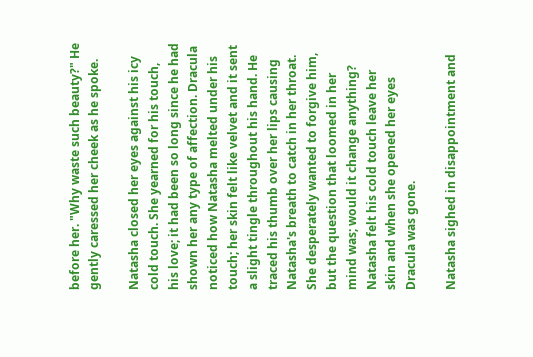before her. "Why waste such beauty?" He gently caressed her cheek as he spoke.

Natasha closed her eyes against his icy cold touch. She yearned for his touch, his love; it had been so long since he had shown her any type of affection. Dracula noticed how Natasha melted under his touch; her skin felt like velvet and it sent a slight tingle throughout his hand. He traced his thumb over her lips causing Natasha's breath to catch in her throat. She desperately wanted to forgive him, but the question that loomed in her mind was; would it change anything? Natasha felt his cold touch leave her skin and when she opened her eyes Dracula was gone.

Natasha sighed in disappointment and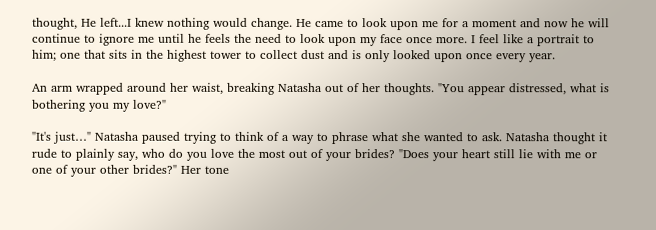thought, He left...I knew nothing would change. He came to look upon me for a moment and now he will continue to ignore me until he feels the need to look upon my face once more. I feel like a portrait to him; one that sits in the highest tower to collect dust and is only looked upon once every year.

An arm wrapped around her waist, breaking Natasha out of her thoughts. "You appear distressed, what is bothering you my love?"

"It's just…" Natasha paused trying to think of a way to phrase what she wanted to ask. Natasha thought it rude to plainly say, who do you love the most out of your brides? "Does your heart still lie with me or one of your other brides?" Her tone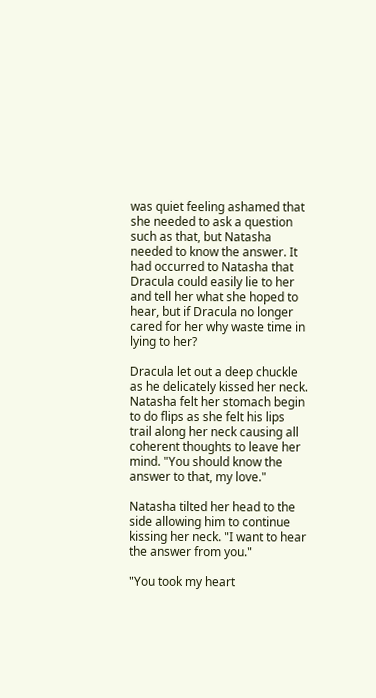was quiet feeling ashamed that she needed to ask a question such as that, but Natasha needed to know the answer. It had occurred to Natasha that Dracula could easily lie to her and tell her what she hoped to hear, but if Dracula no longer cared for her why waste time in lying to her?

Dracula let out a deep chuckle as he delicately kissed her neck. Natasha felt her stomach begin to do flips as she felt his lips trail along her neck causing all coherent thoughts to leave her mind. "You should know the answer to that, my love."

Natasha tilted her head to the side allowing him to continue kissing her neck. "I want to hear the answer from you."

"You took my heart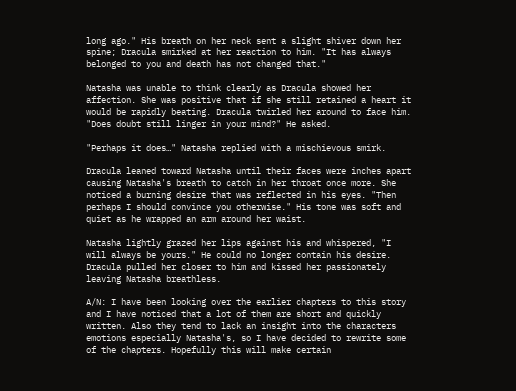long ago." His breath on her neck sent a slight shiver down her spine; Dracula smirked at her reaction to him. "It has always belonged to you and death has not changed that."

Natasha was unable to think clearly as Dracula showed her affection. She was positive that if she still retained a heart it would be rapidly beating. Dracula twirled her around to face him. "Does doubt still linger in your mind?" He asked.

"Perhaps it does…" Natasha replied with a mischievous smirk.

Dracula leaned toward Natasha until their faces were inches apart causing Natasha's breath to catch in her throat once more. She noticed a burning desire that was reflected in his eyes. "Then perhaps I should convince you otherwise." His tone was soft and quiet as he wrapped an arm around her waist.

Natasha lightly grazed her lips against his and whispered, "I will always be yours." He could no longer contain his desire. Dracula pulled her closer to him and kissed her passionately leaving Natasha breathless.

A/N: I have been looking over the earlier chapters to this story and I have noticed that a lot of them are short and quickly written. Also they tend to lack an insight into the characters emotions especially Natasha's, so I have decided to rewrite some of the chapters. Hopefully this will make certain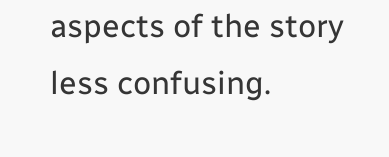aspects of the story less confusing.